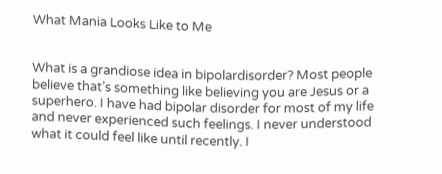What Mania Looks Like to Me


What is a grandiose idea in bipolardisorder? Most people believe that’s something like believing you are Jesus or a superhero. I have had bipolar disorder for most of my life and never experienced such feelings. I never understood what it could feel like until recently. I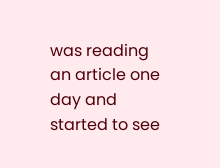was reading an article one day and started to see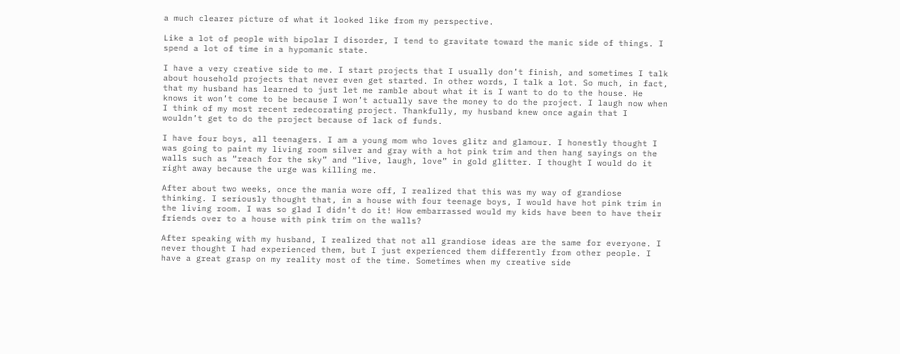a much clearer picture of what it looked like from my perspective.

Like a lot of people with bipolar I disorder, I tend to gravitate toward the manic side of things. I spend a lot of time in a hypomanic state.

I have a very creative side to me. I start projects that I usually don’t finish, and sometimes I talk about household projects that never even get started. In other words, I talk a lot. So much, in fact, that my husband has learned to just let me ramble about what it is I want to do to the house. He knows it won’t come to be because I won’t actually save the money to do the project. I laugh now when I think of my most recent redecorating project. Thankfully, my husband knew once again that I wouldn’t get to do the project because of lack of funds.

I have four boys, all teenagers. I am a young mom who loves glitz and glamour. I honestly thought I was going to paint my living room silver and gray with a hot pink trim and then hang sayings on the walls such as “reach for the sky” and “live, laugh, love” in gold glitter. I thought I would do it right away because the urge was killing me.

After about two weeks, once the mania wore off, I realized that this was my way of grandiose thinking. I seriously thought that, in a house with four teenage boys, I would have hot pink trim in the living room. I was so glad I didn’t do it! How embarrassed would my kids have been to have their friends over to a house with pink trim on the walls?

After speaking with my husband, I realized that not all grandiose ideas are the same for everyone. I never thought I had experienced them, but I just experienced them differently from other people. I have a great grasp on my reality most of the time. Sometimes when my creative side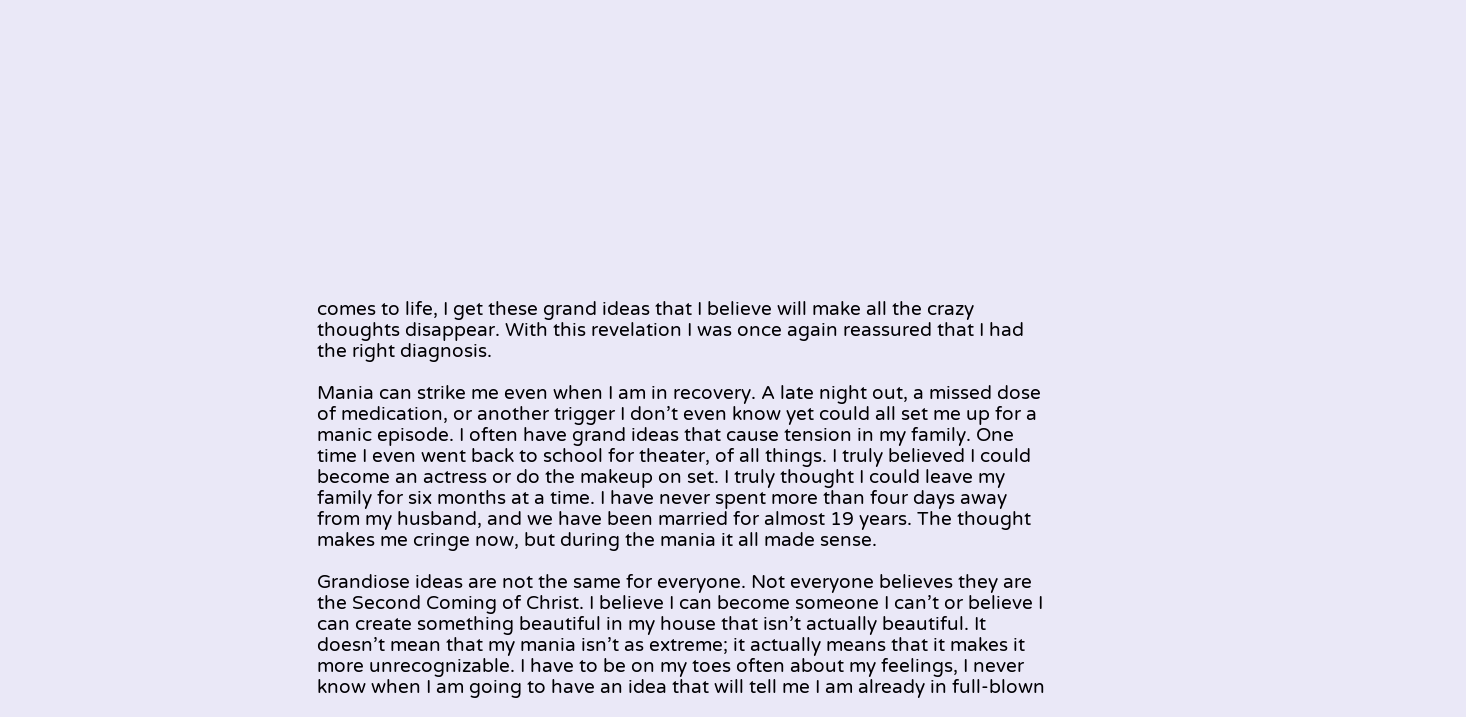comes to life, I get these grand ideas that I believe will make all the crazy thoughts disappear. With this revelation I was once again reassured that I had the right diagnosis.

Mania can strike me even when I am in recovery. A late night out, a missed dose of medication, or another trigger I don’t even know yet could all set me up for a manic episode. I often have grand ideas that cause tension in my family. One time I even went back to school for theater, of all things. I truly believed I could become an actress or do the makeup on set. I truly thought I could leave my family for six months at a time. I have never spent more than four days away from my husband, and we have been married for almost 19 years. The thought makes me cringe now, but during the mania it all made sense.

Grandiose ideas are not the same for everyone. Not everyone believes they are the Second Coming of Christ. I believe I can become someone I can’t or believe I can create something beautiful in my house that isn’t actually beautiful. It doesn’t mean that my mania isn’t as extreme; it actually means that it makes it more unrecognizable. I have to be on my toes often about my feelings, I never know when I am going to have an idea that will tell me I am already in full-blown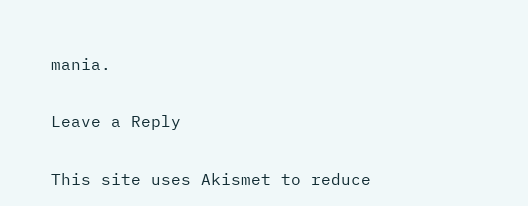mania.

Leave a Reply

This site uses Akismet to reduce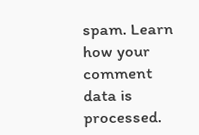spam. Learn how your comment data is processed.